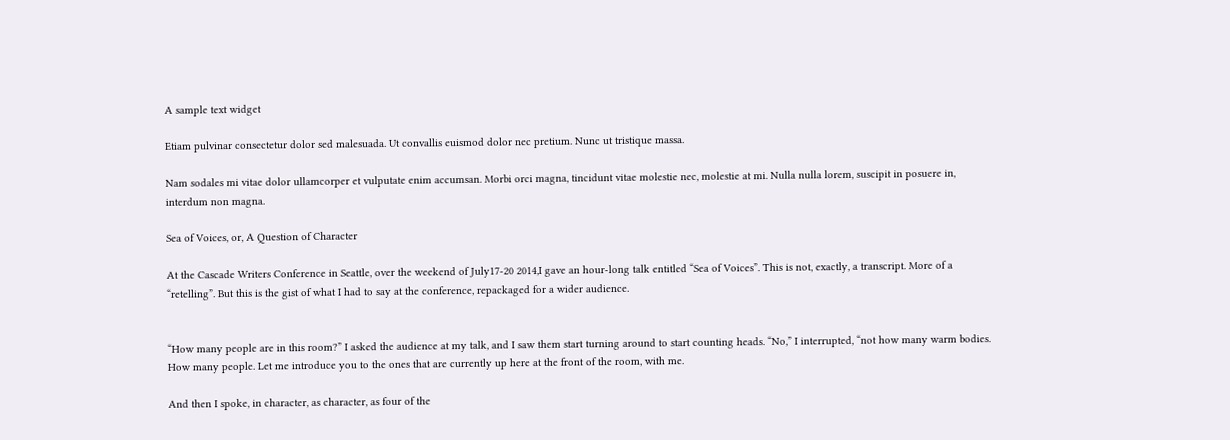A sample text widget

Etiam pulvinar consectetur dolor sed malesuada. Ut convallis euismod dolor nec pretium. Nunc ut tristique massa.

Nam sodales mi vitae dolor ullamcorper et vulputate enim accumsan. Morbi orci magna, tincidunt vitae molestie nec, molestie at mi. Nulla nulla lorem, suscipit in posuere in, interdum non magna.

Sea of Voices, or, A Question of Character

At the Cascade Writers Conference in Seattle, over the weekend of July17-20 2014,I gave an hour-long talk entitled “Sea of Voices”. This is not, exactly, a transcript. More of a “retelling”. But this is the gist of what I had to say at the conference, repackaged for a wider audience.


“How many people are in this room?” I asked the audience at my talk, and I saw them start turning around to start counting heads. “No,” I interrupted, “not how many warm bodies. How many people. Let me introduce you to the ones that are currently up here at the front of the room, with me.

And then I spoke, in character, as character, as four of the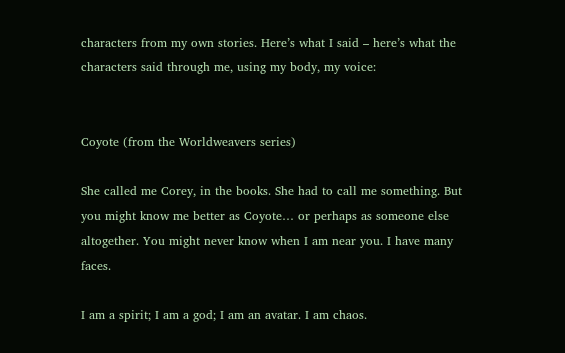characters from my own stories. Here’s what I said – here’s what the characters said through me, using my body, my voice:


Coyote (from the Worldweavers series)

She called me Corey, in the books. She had to call me something. But you might know me better as Coyote… or perhaps as someone else altogether. You might never know when I am near you. I have many faces.

I am a spirit; I am a god; I am an avatar. I am chaos.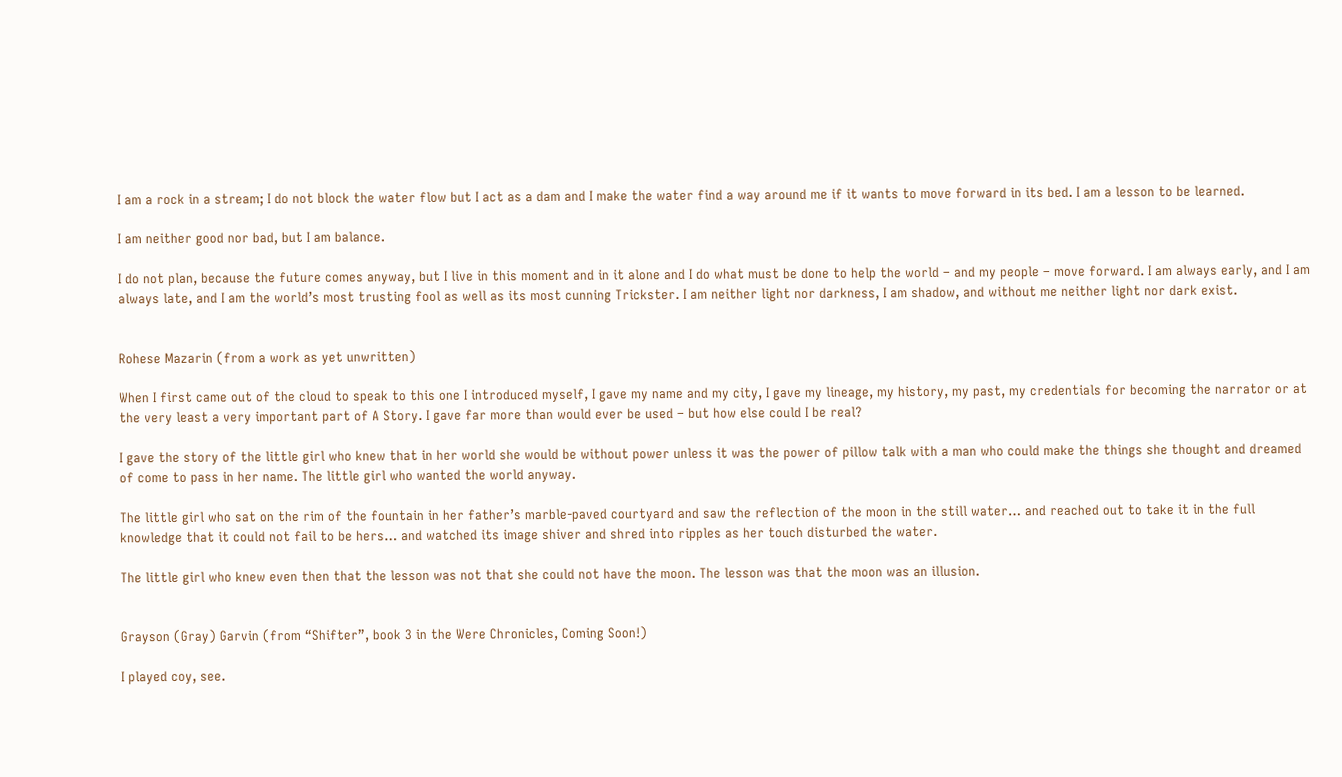I am a rock in a stream; I do not block the water flow but I act as a dam and I make the water find a way around me if it wants to move forward in its bed. I am a lesson to be learned.

I am neither good nor bad, but I am balance.

I do not plan, because the future comes anyway, but I live in this moment and in it alone and I do what must be done to help the world – and my people – move forward. I am always early, and I am always late, and I am the world’s most trusting fool as well as its most cunning Trickster. I am neither light nor darkness, I am shadow, and without me neither light nor dark exist.


Rohese Mazarin (from a work as yet unwritten)

When I first came out of the cloud to speak to this one I introduced myself, I gave my name and my city, I gave my lineage, my history, my past, my credentials for becoming the narrator or at the very least a very important part of A Story. I gave far more than would ever be used – but how else could I be real?

I gave the story of the little girl who knew that in her world she would be without power unless it was the power of pillow talk with a man who could make the things she thought and dreamed of come to pass in her name. The little girl who wanted the world anyway.

The little girl who sat on the rim of the fountain in her father’s marble-paved courtyard and saw the reflection of the moon in the still water… and reached out to take it in the full knowledge that it could not fail to be hers… and watched its image shiver and shred into ripples as her touch disturbed the water.

The little girl who knew even then that the lesson was not that she could not have the moon. The lesson was that the moon was an illusion.


Grayson (Gray) Garvin (from “Shifter”, book 3 in the Were Chronicles, Coming Soon!)

I played coy, see.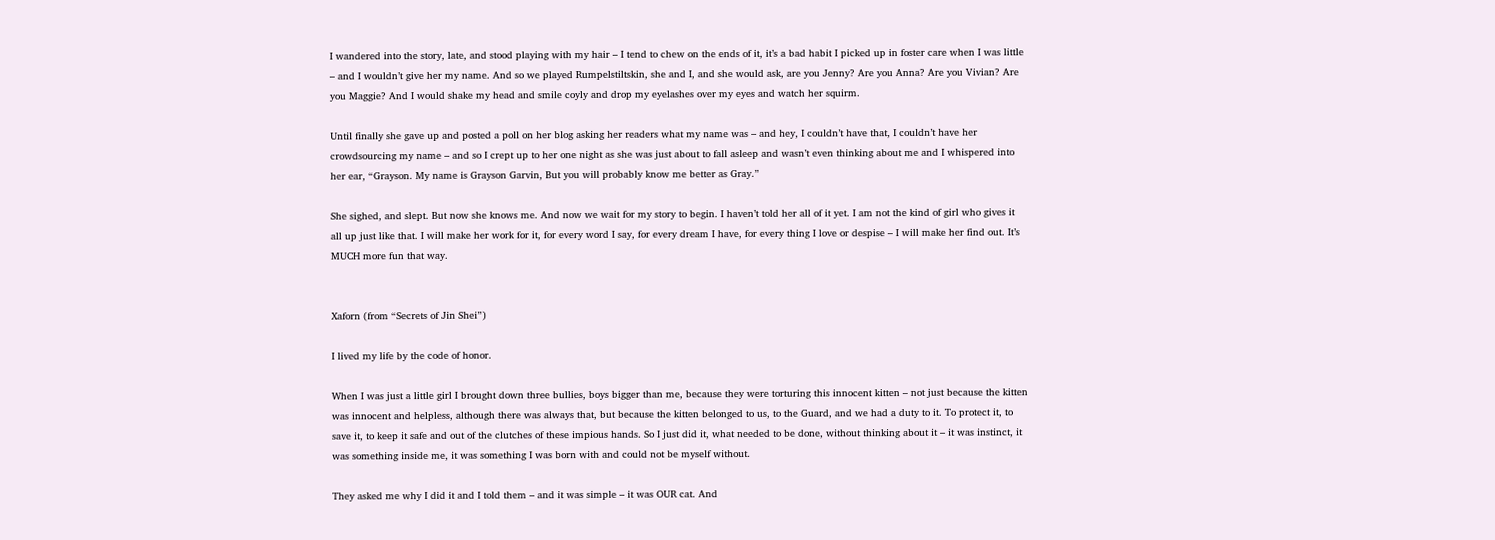I wandered into the story, late, and stood playing with my hair – I tend to chew on the ends of it, it’s a bad habit I picked up in foster care when I was little – and I wouldn’t give her my name. And so we played Rumpelstiltskin, she and I, and she would ask, are you Jenny? Are you Anna? Are you Vivian? Are you Maggie? And I would shake my head and smile coyly and drop my eyelashes over my eyes and watch her squirm.

Until finally she gave up and posted a poll on her blog asking her readers what my name was – and hey, I couldn’t have that, I couldn’t have her crowdsourcing my name – and so I crept up to her one night as she was just about to fall asleep and wasn’t even thinking about me and I whispered into her ear, “Grayson. My name is Grayson Garvin, But you will probably know me better as Gray.”

She sighed, and slept. But now she knows me. And now we wait for my story to begin. I haven’t told her all of it yet. I am not the kind of girl who gives it all up just like that. I will make her work for it, for every word I say, for every dream I have, for every thing I love or despise – I will make her find out. It’s MUCH more fun that way.


Xaforn (from “Secrets of Jin Shei”)

I lived my life by the code of honor.

When I was just a little girl I brought down three bullies, boys bigger than me, because they were torturing this innocent kitten – not just because the kitten was innocent and helpless, although there was always that, but because the kitten belonged to us, to the Guard, and we had a duty to it. To protect it, to save it, to keep it safe and out of the clutches of these impious hands. So I just did it, what needed to be done, without thinking about it – it was instinct, it was something inside me, it was something I was born with and could not be myself without.

They asked me why I did it and I told them – and it was simple – it was OUR cat. And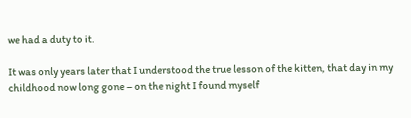we had a duty to it.

It was only years later that I understood the true lesson of the kitten, that day in my childhood now long gone – on the night I found myself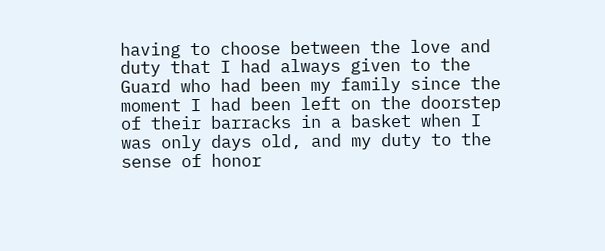having to choose between the love and duty that I had always given to the Guard who had been my family since the moment I had been left on the doorstep of their barracks in a basket when I was only days old, and my duty to the sense of honor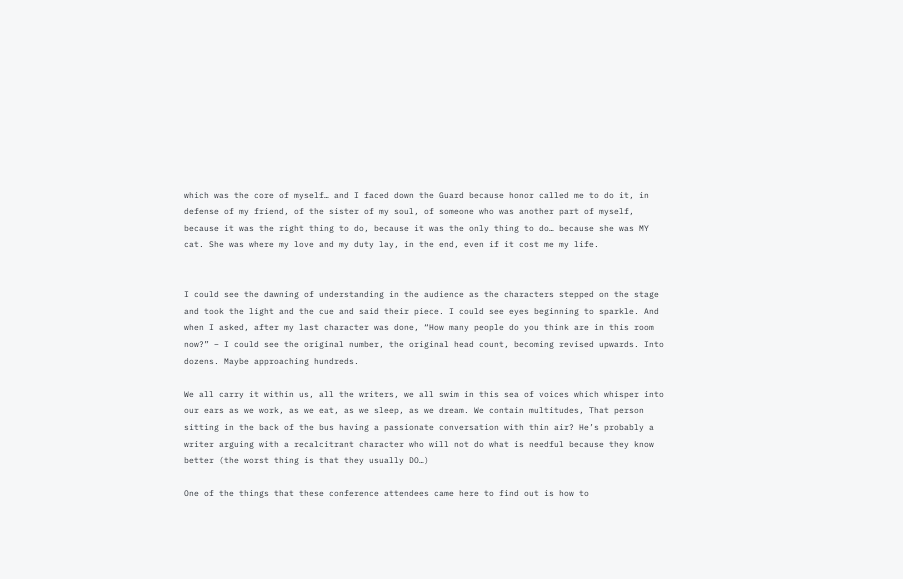which was the core of myself… and I faced down the Guard because honor called me to do it, in defense of my friend, of the sister of my soul, of someone who was another part of myself, because it was the right thing to do, because it was the only thing to do… because she was MY cat. She was where my love and my duty lay, in the end, even if it cost me my life.


I could see the dawning of understanding in the audience as the characters stepped on the stage and took the light and the cue and said their piece. I could see eyes beginning to sparkle. And when I asked, after my last character was done, “How many people do you think are in this room now?” – I could see the original number, the original head count, becoming revised upwards. Into dozens. Maybe approaching hundreds.

We all carry it within us, all the writers, we all swim in this sea of voices which whisper into our ears as we work, as we eat, as we sleep, as we dream. We contain multitudes, That person sitting in the back of the bus having a passionate conversation with thin air? He’s probably a writer arguing with a recalcitrant character who will not do what is needful because they know better (the worst thing is that they usually DO…)

One of the things that these conference attendees came here to find out is how to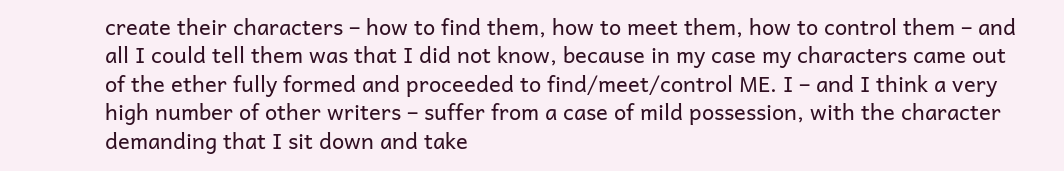create their characters – how to find them, how to meet them, how to control them – and all I could tell them was that I did not know, because in my case my characters came out of the ether fully formed and proceeded to find/meet/control ME. I – and I think a very high number of other writers – suffer from a case of mild possession, with the character demanding that I sit down and take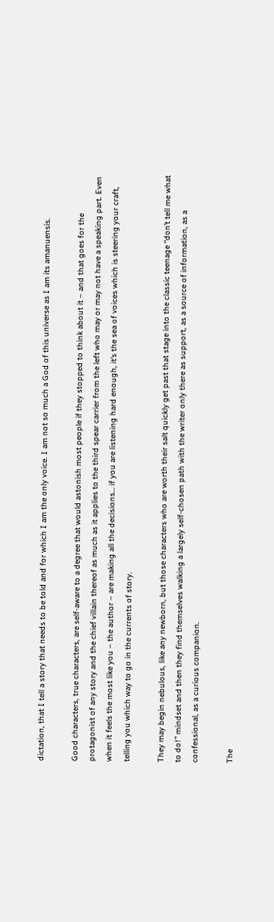dictation, that I tell a story that needs to be told and for which I am the only voice. I am not so much a God of this universe as I am its amanuensis.

Good characters, true characters, are self-aware to a degree that would astonish most people if they stopped to think about it – and that goes for the protagonist of any story and the chief villain thereof as much as it applies to the third spear carrier from the left who may or may not have a speaking part. Even when it feels the most like you – the author – are making all the decisions… if you are listening hard enough, it’s the sea of voices which is steering your craft, telling you which way to go in the currents of story.

They may begin nebulous, like any newborn, but those characters who are worth their salt quickly get past that stage into the classic teenage “don’t tell me what to do!” mindset and then they find themselves walking a largely self-chosen path with the writer only there as support, as a source of information, as a confessional, as a curious companion.

The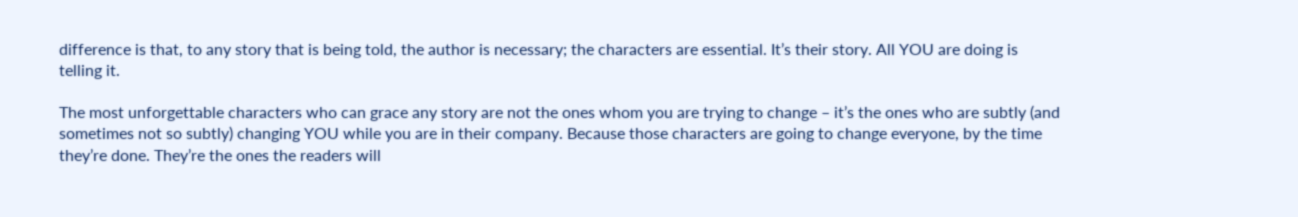difference is that, to any story that is being told, the author is necessary; the characters are essential. It’s their story. All YOU are doing is telling it.

The most unforgettable characters who can grace any story are not the ones whom you are trying to change – it’s the ones who are subtly (and sometimes not so subtly) changing YOU while you are in their company. Because those characters are going to change everyone, by the time they’re done. They’re the ones the readers will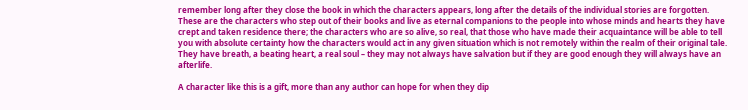remember long after they close the book in which the characters appears, long after the details of the individual stories are forgotten. These are the characters who step out of their books and live as eternal companions to the people into whose minds and hearts they have crept and taken residence there; the characters who are so alive, so real, that those who have made their acquaintance will be able to tell you with absolute certainty how the characters would act in any given situation which is not remotely within the realm of their original tale. They have breath, a beating heart, a real soul – they may not always have salvation but if they are good enough they will always have an afterlife.

A character like this is a gift, more than any author can hope for when they dip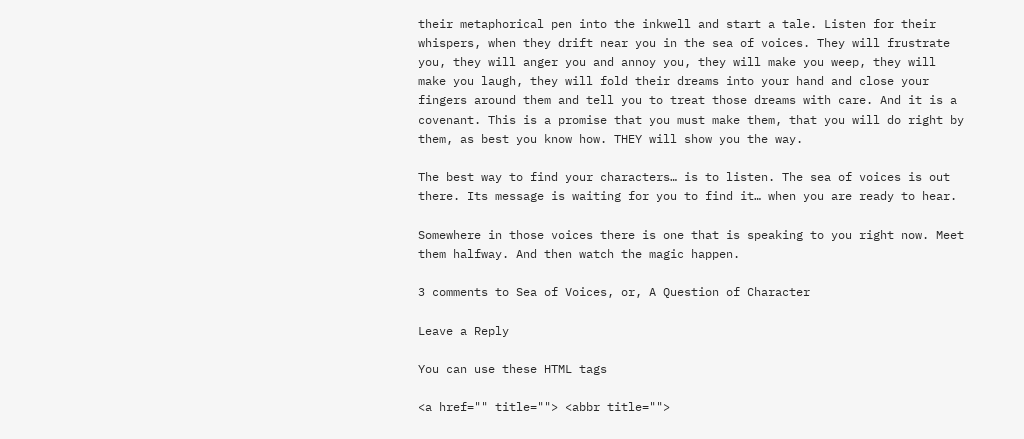their metaphorical pen into the inkwell and start a tale. Listen for their whispers, when they drift near you in the sea of voices. They will frustrate you, they will anger you and annoy you, they will make you weep, they will make you laugh, they will fold their dreams into your hand and close your fingers around them and tell you to treat those dreams with care. And it is a covenant. This is a promise that you must make them, that you will do right by them, as best you know how. THEY will show you the way.

The best way to find your characters… is to listen. The sea of voices is out there. Its message is waiting for you to find it… when you are ready to hear.

Somewhere in those voices there is one that is speaking to you right now. Meet them halfway. And then watch the magic happen.

3 comments to Sea of Voices, or, A Question of Character

Leave a Reply

You can use these HTML tags

<a href="" title=""> <abbr title="">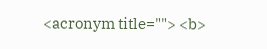<acronym title=""> <b>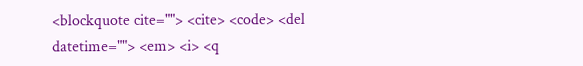<blockquote cite=""> <cite> <code> <del datetime=""> <em> <i> <q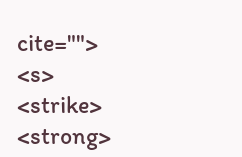cite=""> <s> <strike> <strong>